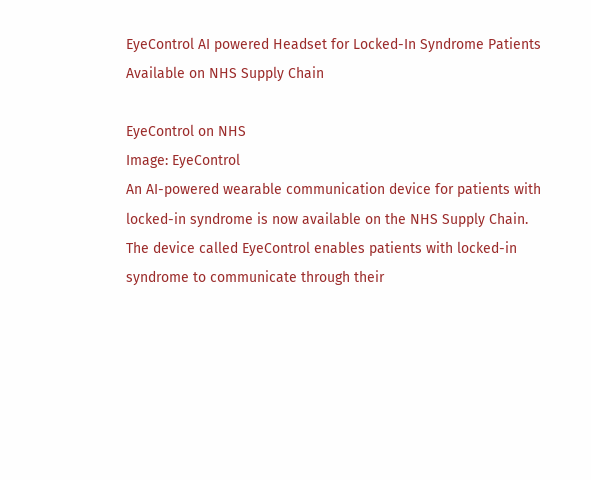EyeControl AI powered Headset for Locked-In Syndrome Patients Available on NHS Supply Chain

EyeControl on NHS
Image: EyeControl
An AI-powered wearable communication device for patients with locked-in syndrome is now available on the NHS Supply Chain. The device called EyeControl enables patients with locked-in syndrome to communicate through their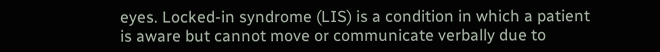eyes. Locked-in syndrome (LIS) is a condition in which a patient is aware but cannot move or communicate verbally due to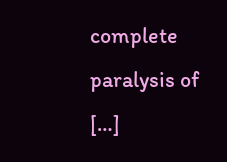complete paralysis of […]